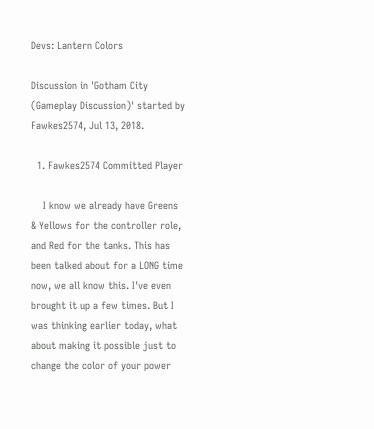Devs: Lantern Colors

Discussion in 'Gotham City (Gameplay Discussion)' started by Fawkes2574, Jul 13, 2018.

  1. Fawkes2574 Committed Player

    I know we already have Greens & Yellows for the controller role, and Red for the tanks. This has been talked about for a LONG time now, we all know this. I've even brought it up a few times. But I was thinking earlier today, what about making it possible just to change the color of your power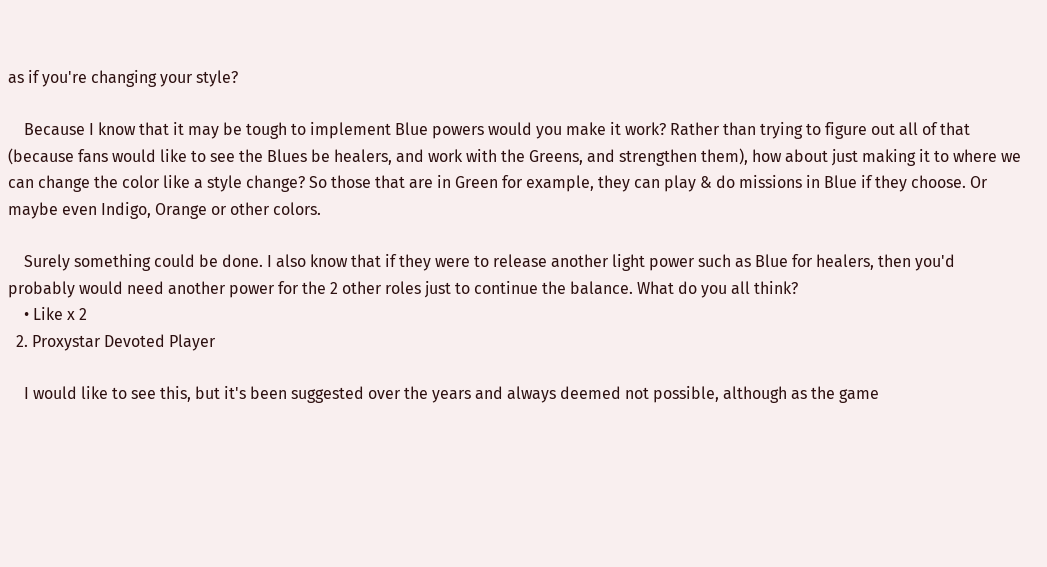as if you're changing your style?

    Because I know that it may be tough to implement Blue powers would you make it work? Rather than trying to figure out all of that (because fans would like to see the Blues be healers, and work with the Greens, and strengthen them), how about just making it to where we can change the color like a style change? So those that are in Green for example, they can play & do missions in Blue if they choose. Or maybe even Indigo, Orange or other colors.

    Surely something could be done. I also know that if they were to release another light power such as Blue for healers, then you'd probably would need another power for the 2 other roles just to continue the balance. What do you all think?
    • Like x 2
  2. Proxystar Devoted Player

    I would like to see this, but it's been suggested over the years and always deemed not possible, although as the game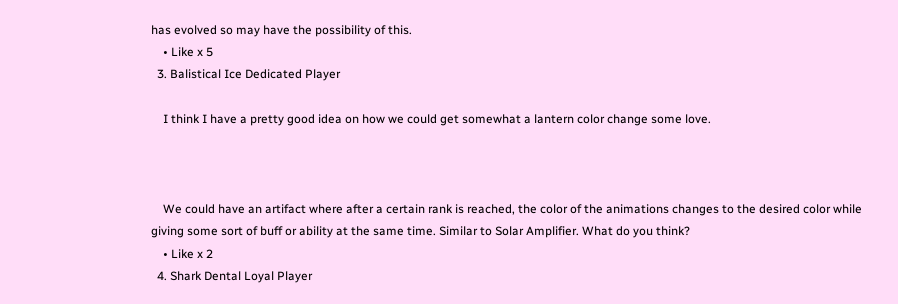has evolved so may have the possibility of this.
    • Like x 5
  3. Balistical Ice Dedicated Player

    I think I have a pretty good idea on how we could get somewhat a lantern color change some love.



    We could have an artifact where after a certain rank is reached, the color of the animations changes to the desired color while giving some sort of buff or ability at the same time. Similar to Solar Amplifier. What do you think?
    • Like x 2
  4. Shark Dental Loyal Player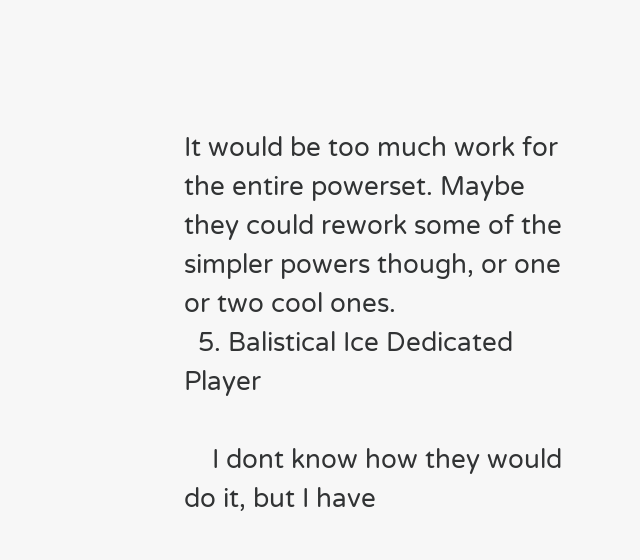It would be too much work for the entire powerset. Maybe they could rework some of the simpler powers though, or one or two cool ones.
  5. Balistical Ice Dedicated Player

    I dont know how they would do it, but I have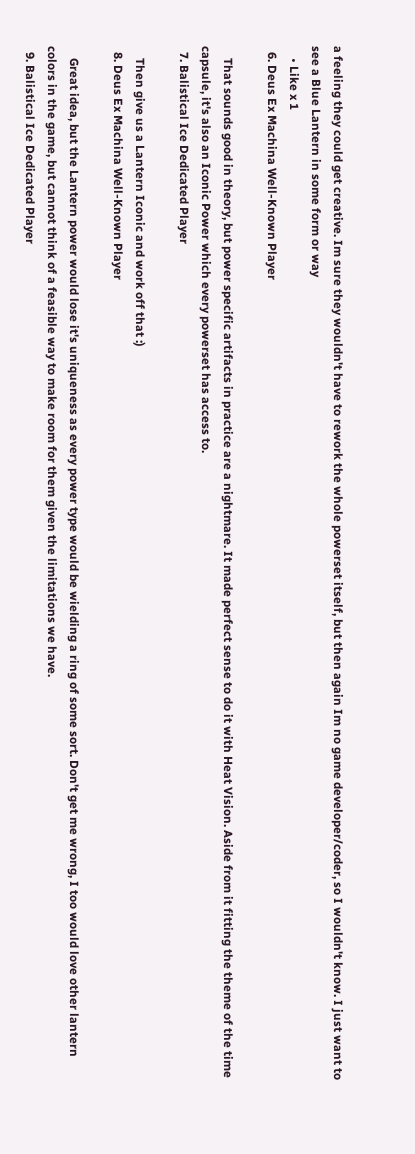a feeling they could get creative. Im sure they wouldn't have to rework the whole powerset itself, but then again Im no game developer/coder, so I wouldn't know. I just want to see a Blue Lantern in some form or way
    • Like x 1
  6. Deus Ex Machina Well-Known Player

    That sounds good in theory, but power specific artifacts in practice are a nightmare. It made perfect sense to do it with Heat Vision. Aside from it fitting the theme of the time capsule, it's also an Iconic Power which every powerset has access to.
  7. Balistical Ice Dedicated Player

    Then give us a Lantern Iconic and work off that :)
  8. Deus Ex Machina Well-Known Player

    Great idea, but the Lantern power would lose it's uniqueness as every power type would be wielding a ring of some sort. Don't get me wrong, I too would love other lantern colors in the game, but cannot think of a feasible way to make room for them given the limitations we have.
  9. Balistical Ice Dedicated Player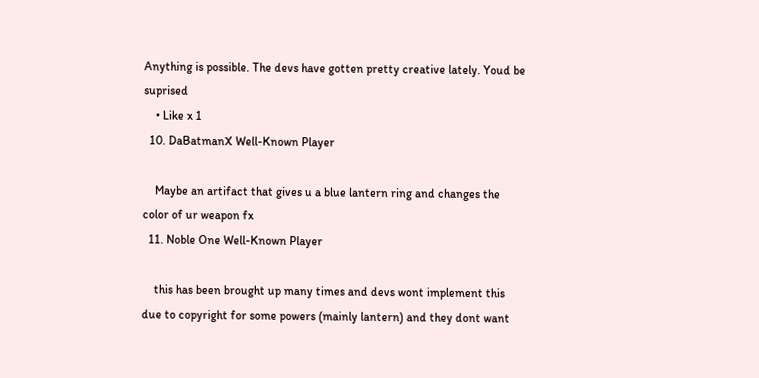Anything is possible. The devs have gotten pretty creative lately. Youd be suprised
    • Like x 1
  10. DaBatmanX Well-Known Player

    Maybe an artifact that gives u a blue lantern ring and changes the color of ur weapon fx
  11. Noble One Well-Known Player

    this has been brought up many times and devs wont implement this due to copyright for some powers (mainly lantern) and they dont want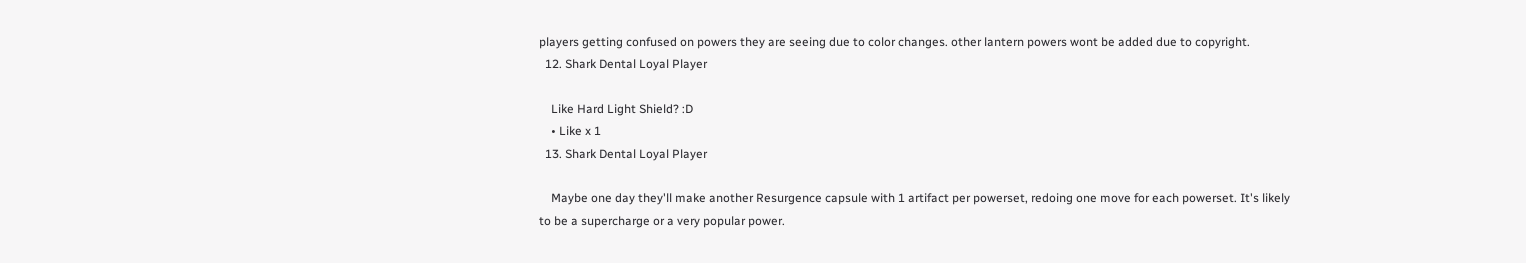players getting confused on powers they are seeing due to color changes. other lantern powers wont be added due to copyright.
  12. Shark Dental Loyal Player

    Like Hard Light Shield? :D
    • Like x 1
  13. Shark Dental Loyal Player

    Maybe one day they'll make another Resurgence capsule with 1 artifact per powerset, redoing one move for each powerset. It's likely to be a supercharge or a very popular power.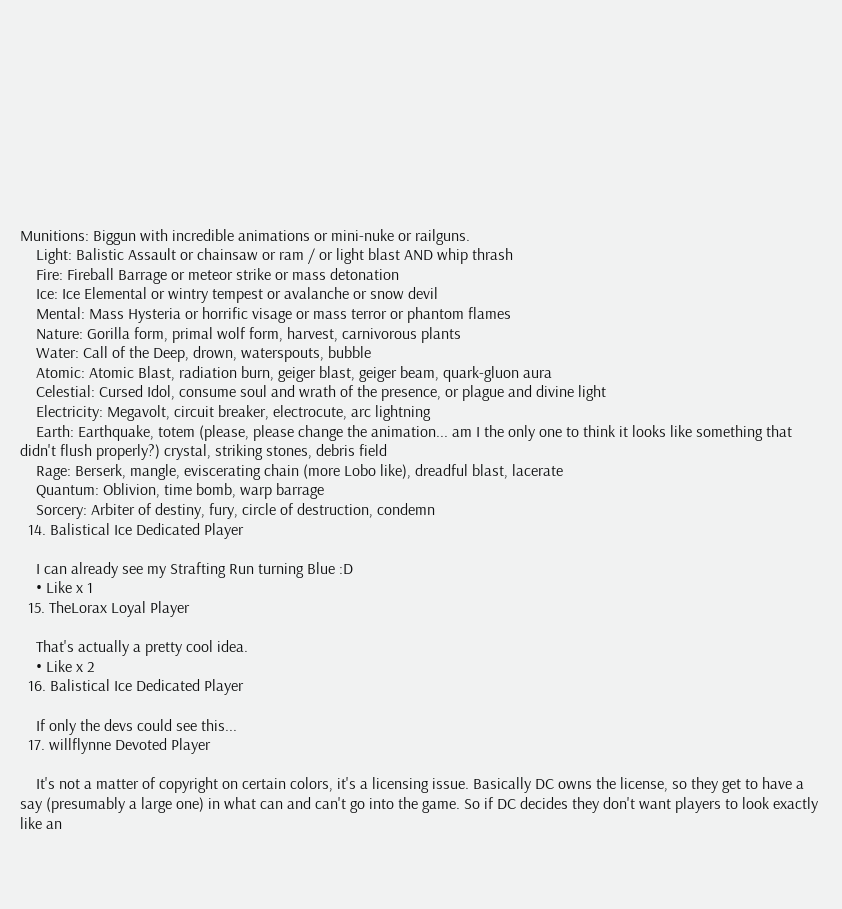Munitions: Biggun with incredible animations or mini-nuke or railguns.
    Light: Balistic Assault or chainsaw or ram / or light blast AND whip thrash
    Fire: Fireball Barrage or meteor strike or mass detonation
    Ice: Ice Elemental or wintry tempest or avalanche or snow devil
    Mental: Mass Hysteria or horrific visage or mass terror or phantom flames
    Nature: Gorilla form, primal wolf form, harvest, carnivorous plants
    Water: Call of the Deep, drown, waterspouts, bubble
    Atomic: Atomic Blast, radiation burn, geiger blast, geiger beam, quark-gluon aura
    Celestial: Cursed Idol, consume soul and wrath of the presence, or plague and divine light
    Electricity: Megavolt, circuit breaker, electrocute, arc lightning
    Earth: Earthquake, totem (please, please change the animation... am I the only one to think it looks like something that didn't flush properly?) crystal, striking stones, debris field
    Rage: Berserk, mangle, eviscerating chain (more Lobo like), dreadful blast, lacerate
    Quantum: Oblivion, time bomb, warp barrage
    Sorcery: Arbiter of destiny, fury, circle of destruction, condemn
  14. Balistical Ice Dedicated Player

    I can already see my Strafting Run turning Blue :D
    • Like x 1
  15. TheLorax Loyal Player

    That's actually a pretty cool idea.
    • Like x 2
  16. Balistical Ice Dedicated Player

    If only the devs could see this...
  17. willflynne Devoted Player

    It's not a matter of copyright on certain colors, it's a licensing issue. Basically DC owns the license, so they get to have a say (presumably a large one) in what can and can't go into the game. So if DC decides they don't want players to look exactly like an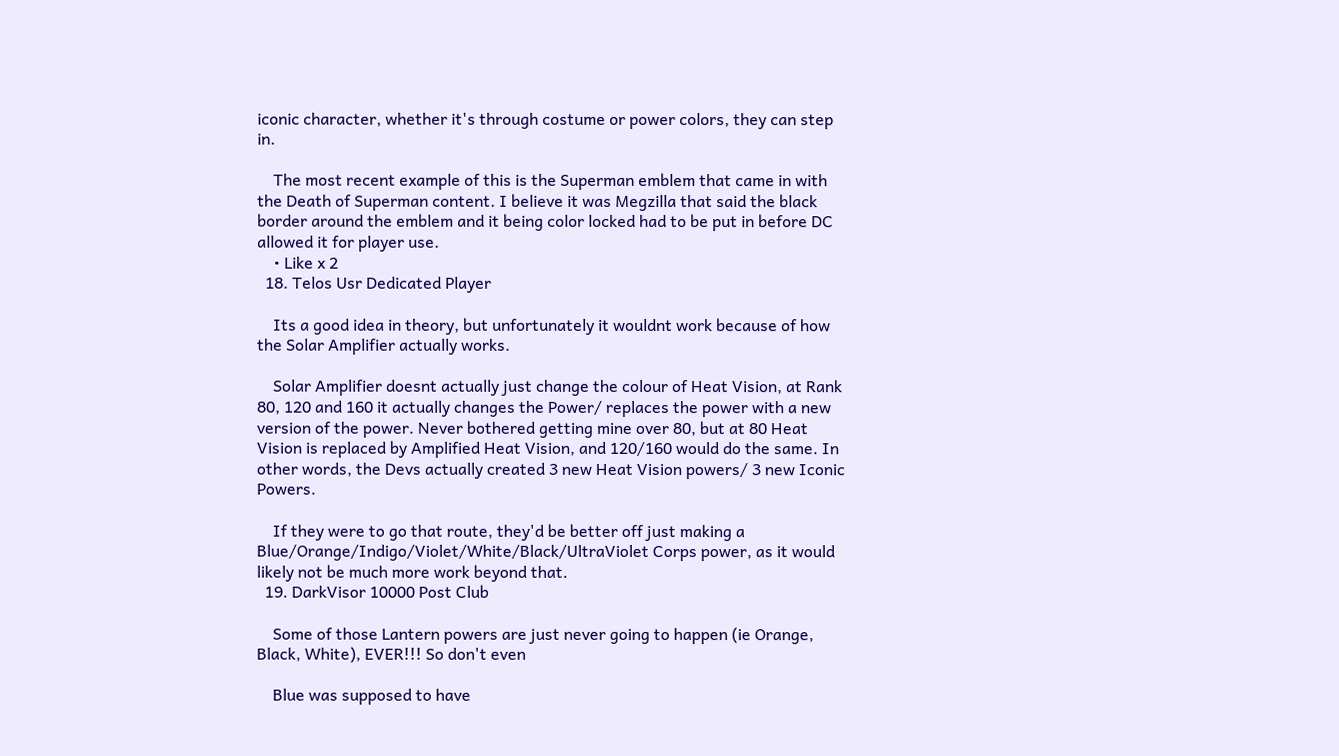iconic character, whether it's through costume or power colors, they can step in.

    The most recent example of this is the Superman emblem that came in with the Death of Superman content. I believe it was Megzilla that said the black border around the emblem and it being color locked had to be put in before DC allowed it for player use.
    • Like x 2
  18. Telos Usr Dedicated Player

    Its a good idea in theory, but unfortunately it wouldnt work because of how the Solar Amplifier actually works.

    Solar Amplifier doesnt actually just change the colour of Heat Vision, at Rank 80, 120 and 160 it actually changes the Power/ replaces the power with a new version of the power. Never bothered getting mine over 80, but at 80 Heat Vision is replaced by Amplified Heat Vision, and 120/160 would do the same. In other words, the Devs actually created 3 new Heat Vision powers/ 3 new Iconic Powers.

    If they were to go that route, they'd be better off just making a Blue/Orange/Indigo/Violet/White/Black/UltraViolet Corps power, as it would likely not be much more work beyond that.
  19. DarkVisor 10000 Post Club

    Some of those Lantern powers are just never going to happen (ie Orange, Black, White), EVER!!! So don't even

    Blue was supposed to have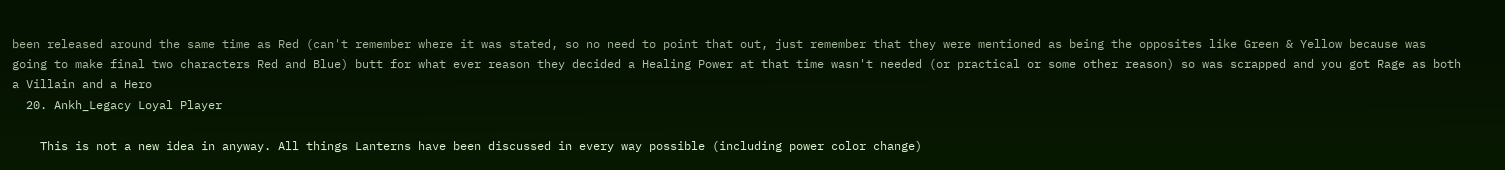been released around the same time as Red (can't remember where it was stated, so no need to point that out, just remember that they were mentioned as being the opposites like Green & Yellow because was going to make final two characters Red and Blue) butt for what ever reason they decided a Healing Power at that time wasn't needed (or practical or some other reason) so was scrapped and you got Rage as both a Villain and a Hero
  20. Ankh_Legacy Loyal Player

    This is not a new idea in anyway. All things Lanterns have been discussed in every way possible (including power color change)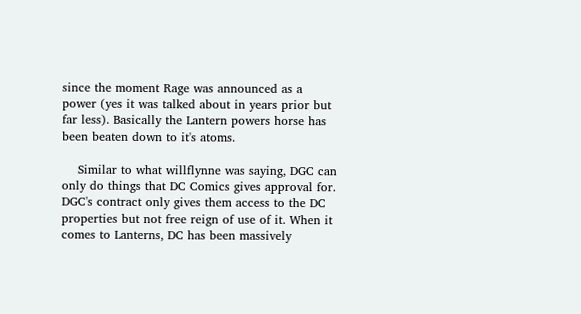since the moment Rage was announced as a power (yes it was talked about in years prior but far less). Basically the Lantern powers horse has been beaten down to it's atoms.

    Similar to what willflynne was saying, DGC can only do things that DC Comics gives approval for. DGC's contract only gives them access to the DC properties but not free reign of use of it. When it comes to Lanterns, DC has been massively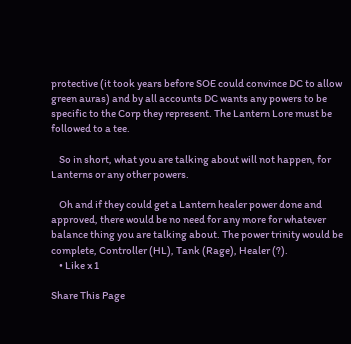protective (it took years before SOE could convince DC to allow green auras) and by all accounts DC wants any powers to be specific to the Corp they represent. The Lantern Lore must be followed to a tee.

    So in short, what you are talking about will not happen, for Lanterns or any other powers.

    Oh and if they could get a Lantern healer power done and approved, there would be no need for any more for whatever balance thing you are talking about. The power trinity would be complete, Controller (HL), Tank (Rage), Healer (?).
    • Like x 1

Share This Page